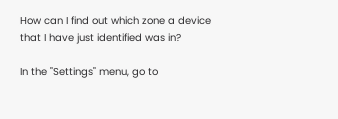How can I find out which zone a device that I have just identified was in?

In the "Settings" menu, go to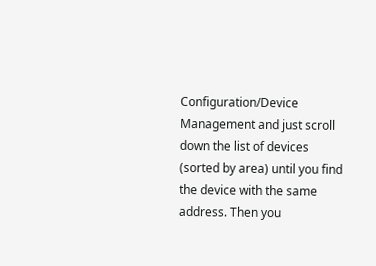Configuration/Device Management and just scroll down the list of devices (sorted by area) until you find the device with the same address. Then you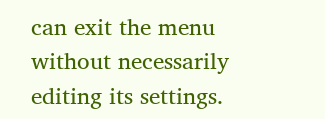can exit the menu without necessarily editing its settings.